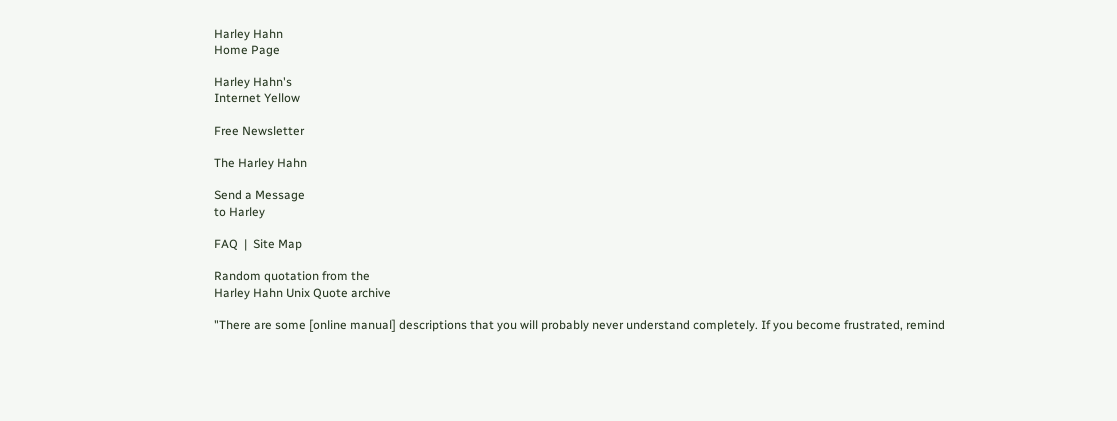Harley Hahn
Home Page

Harley Hahn's
Internet Yellow

Free Newsletter

The Harley Hahn

Send a Message
to Harley

FAQ  |  Site Map

Random quotation from the
Harley Hahn Unix Quote archive

"There are some [online manual] descriptions that you will probably never understand completely. If you become frustrated, remind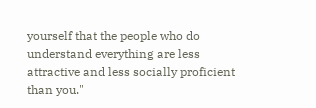yourself that the people who do understand everything are less attractive and less socially proficient than you."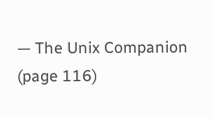— The Unix Companion (page 116)